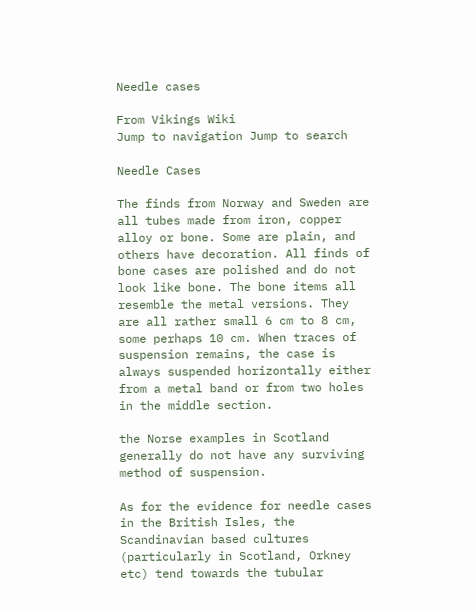Needle cases

From Vikings Wiki
Jump to navigation Jump to search

Needle Cases

The finds from Norway and Sweden are all tubes made from iron, copper alloy or bone. Some are plain, and others have decoration. All finds of bone cases are polished and do not look like bone. The bone items all resemble the metal versions. They are all rather small 6 cm to 8 cm, some perhaps 10 cm. When traces of suspension remains, the case is always suspended horizontally either from a metal band or from two holes in the middle section.

the Norse examples in Scotland generally do not have any surviving method of suspension.

As for the evidence for needle cases in the British Isles, the Scandinavian based cultures (particularly in Scotland, Orkney etc) tend towards the tubular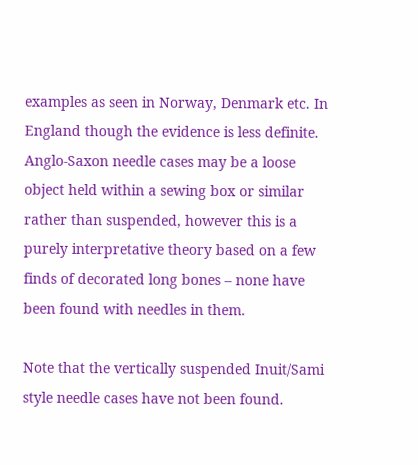examples as seen in Norway, Denmark etc. In England though the evidence is less definite. Anglo-Saxon needle cases may be a loose object held within a sewing box or similar rather than suspended, however this is a purely interpretative theory based on a few finds of decorated long bones – none have been found with needles in them.

Note that the vertically suspended Inuit/Sami style needle cases have not been found.